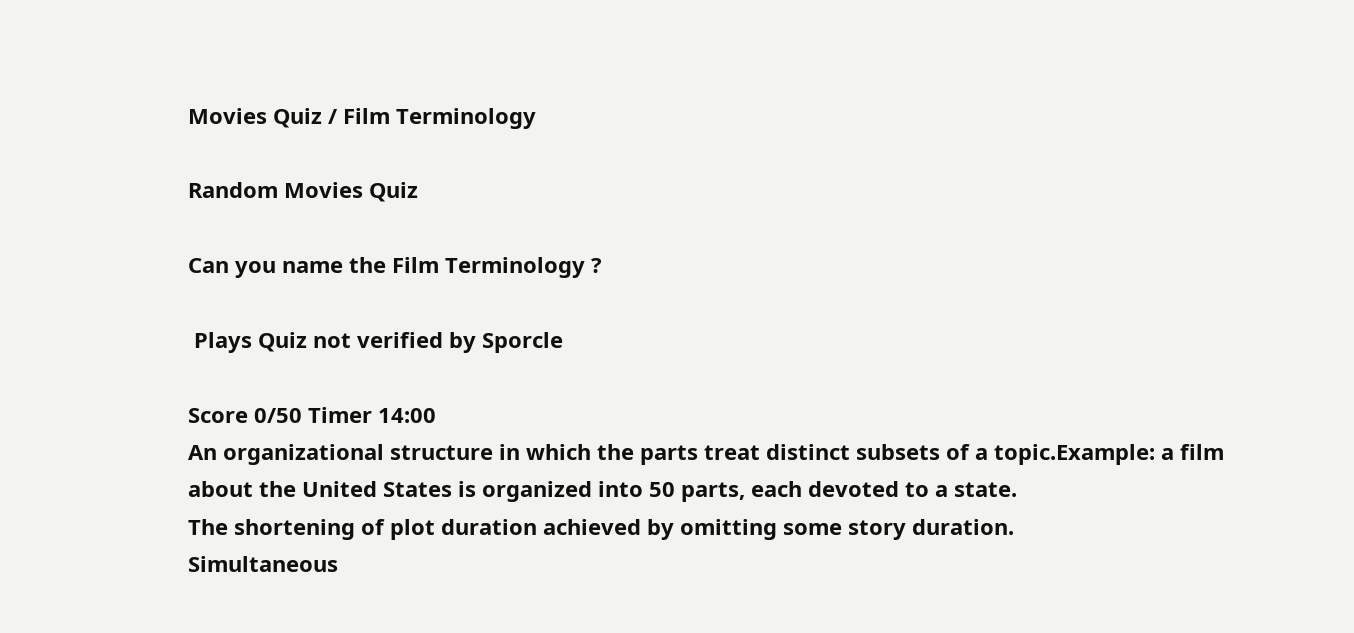Movies Quiz / Film Terminology

Random Movies Quiz

Can you name the Film Terminology ?

 Plays Quiz not verified by Sporcle

Score 0/50 Timer 14:00
An organizational structure in which the parts treat distinct subsets of a topic.Example: a film about the United States is organized into 50 parts, each devoted to a state.
The shortening of plot duration achieved by omitting some story duration.
Simultaneous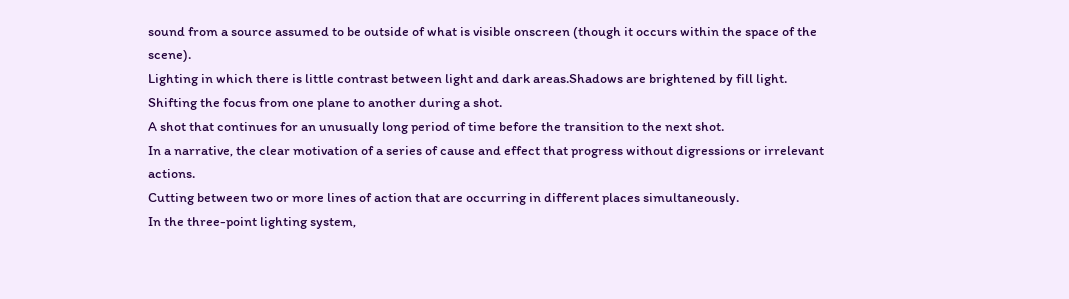sound from a source assumed to be outside of what is visible onscreen (though it occurs within the space of the scene).
Lighting in which there is little contrast between light and dark areas.Shadows are brightened by fill light.
Shifting the focus from one plane to another during a shot.
A shot that continues for an unusually long period of time before the transition to the next shot.
In a narrative, the clear motivation of a series of cause and effect that progress without digressions or irrelevant actions.
Cutting between two or more lines of action that are occurring in different places simultaneously.
In the three-point lighting system,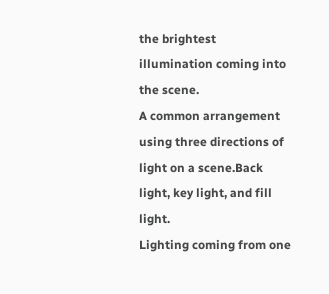the brightest illumination coming into the scene.
A common arrangement using three directions of light on a scene.Back light, key light, and fill light.
Lighting coming from one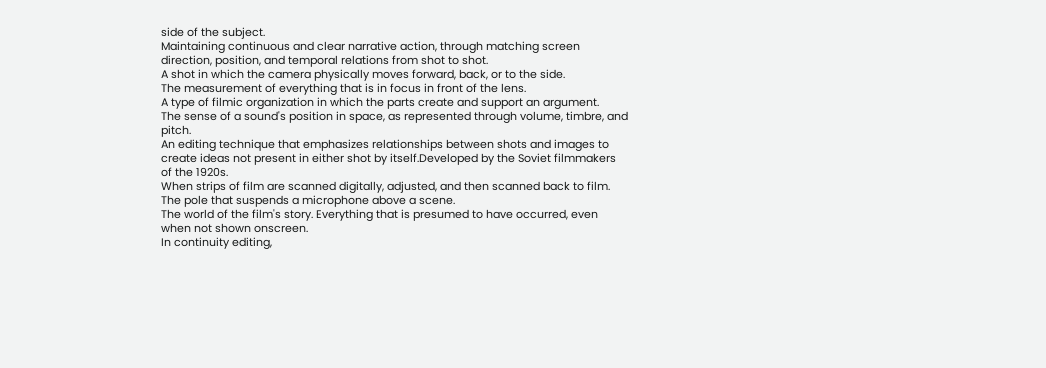side of the subject.
Maintaining continuous and clear narrative action, through matching screen direction, position, and temporal relations from shot to shot.
A shot in which the camera physically moves forward, back, or to the side.
The measurement of everything that is in focus in front of the lens.
A type of filmic organization in which the parts create and support an argument.
The sense of a sound's position in space, as represented through volume, timbre, and pitch.
An editing technique that emphasizes relationships between shots and images to create ideas not present in either shot by itself.Developed by the Soviet filmmakers of the 1920s.
When strips of film are scanned digitally, adjusted, and then scanned back to film.
The pole that suspends a microphone above a scene.
The world of the film's story. Everything that is presumed to have occurred, even when not shown onscreen.
In continuity editing,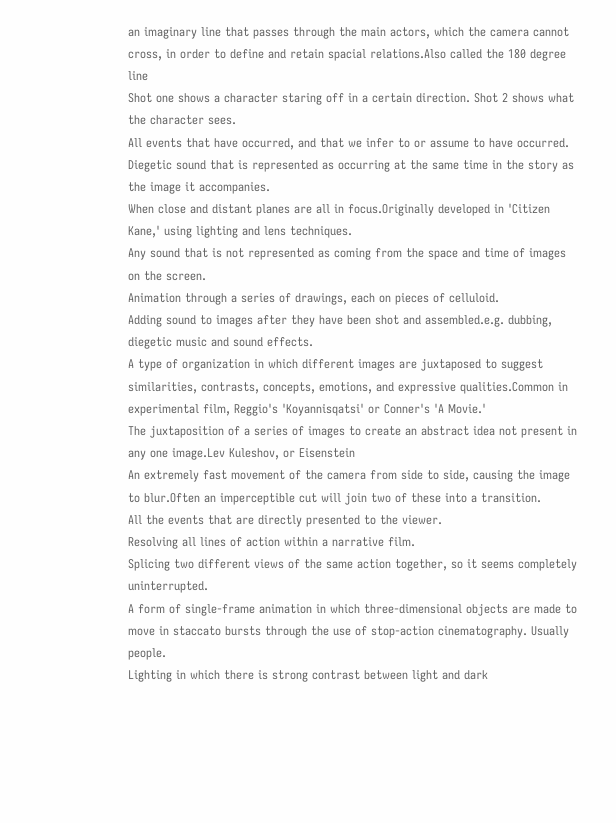an imaginary line that passes through the main actors, which the camera cannot cross, in order to define and retain spacial relations.Also called the 180 degree line
Shot one shows a character staring off in a certain direction. Shot 2 shows what the character sees.
All events that have occurred, and that we infer to or assume to have occurred.
Diegetic sound that is represented as occurring at the same time in the story as the image it accompanies.
When close and distant planes are all in focus.Originally developed in 'Citizen Kane,' using lighting and lens techniques.
Any sound that is not represented as coming from the space and time of images on the screen.
Animation through a series of drawings, each on pieces of celluloid.
Adding sound to images after they have been shot and assembled.e.g. dubbing, diegetic music and sound effects.
A type of organization in which different images are juxtaposed to suggest similarities, contrasts, concepts, emotions, and expressive qualities.Common in experimental film, Reggio's 'Koyannisqatsi' or Conner's 'A Movie.'
The juxtaposition of a series of images to create an abstract idea not present in any one image.Lev Kuleshov, or Eisenstein
An extremely fast movement of the camera from side to side, causing the image to blur.Often an imperceptible cut will join two of these into a transition.
All the events that are directly presented to the viewer.
Resolving all lines of action within a narrative film.
Splicing two different views of the same action together, so it seems completely uninterrupted.
A form of single-frame animation in which three-dimensional objects are made to move in staccato bursts through the use of stop-action cinematography. Usually people.
Lighting in which there is strong contrast between light and dark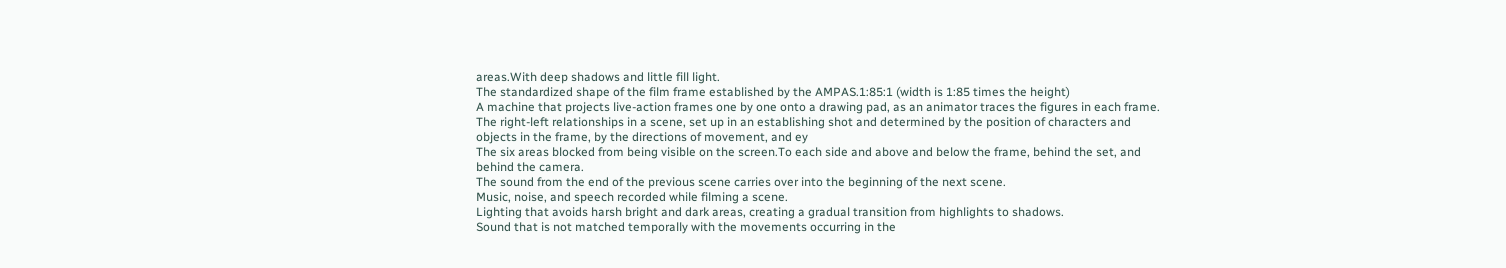areas.With deep shadows and little fill light.
The standardized shape of the film frame established by the AMPAS.1:85:1 (width is 1:85 times the height)
A machine that projects live-action frames one by one onto a drawing pad, as an animator traces the figures in each frame.
The right-left relationships in a scene, set up in an establishing shot and determined by the position of characters and objects in the frame, by the directions of movement, and ey
The six areas blocked from being visible on the screen.To each side and above and below the frame, behind the set, and behind the camera.
The sound from the end of the previous scene carries over into the beginning of the next scene.
Music, noise, and speech recorded while filming a scene.
Lighting that avoids harsh bright and dark areas, creating a gradual transition from highlights to shadows.
Sound that is not matched temporally with the movements occurring in the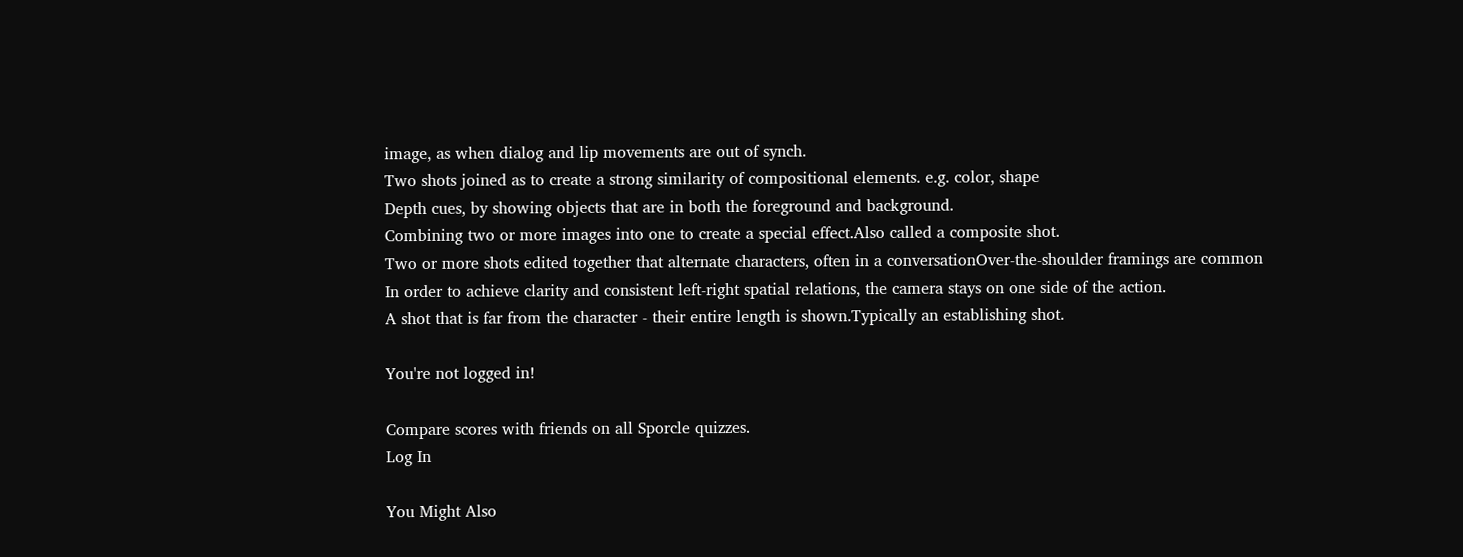image, as when dialog and lip movements are out of synch.
Two shots joined as to create a strong similarity of compositional elements. e.g. color, shape
Depth cues, by showing objects that are in both the foreground and background.
Combining two or more images into one to create a special effect.Also called a composite shot.
Two or more shots edited together that alternate characters, often in a conversationOver-the-shoulder framings are common
In order to achieve clarity and consistent left-right spatial relations, the camera stays on one side of the action.
A shot that is far from the character - their entire length is shown.Typically an establishing shot.

You're not logged in!

Compare scores with friends on all Sporcle quizzes.
Log In

You Might Also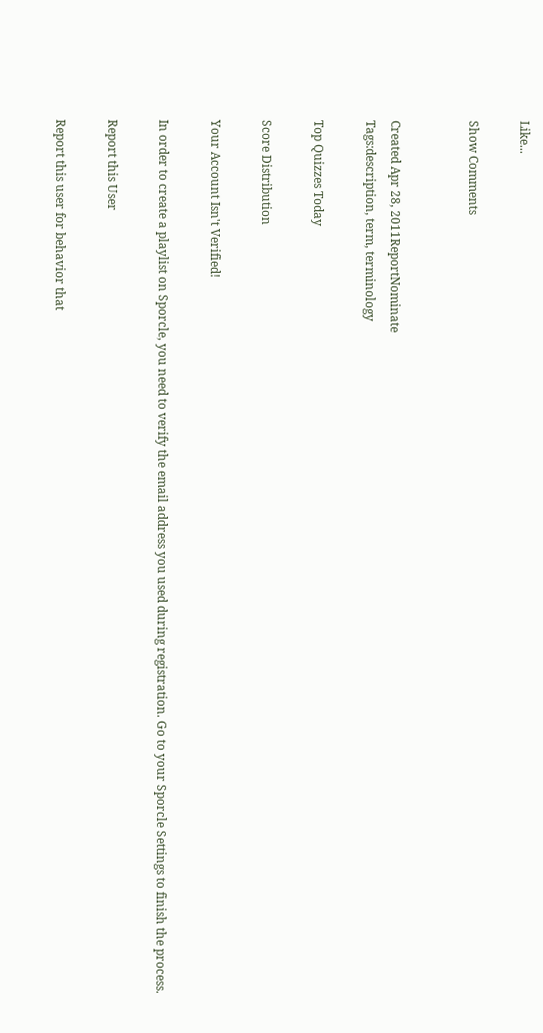Like...

Show Comments


Created Apr 28, 2011ReportNominate
Tags:description, term, terminology

Top Quizzes Today

Score Distribution

Your Account Isn't Verified!

In order to create a playlist on Sporcle, you need to verify the email address you used during registration. Go to your Sporcle Settings to finish the process.

Report this User

Report this user for behavior that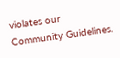violates our Community Guidelines.